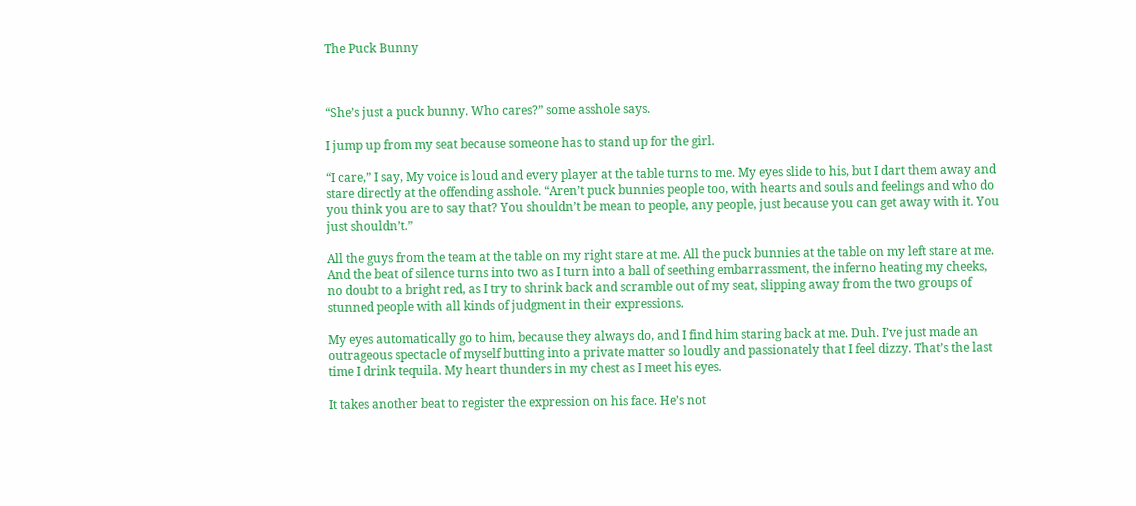The Puck Bunny



“She’s just a puck bunny. Who cares?” some asshole says.

I jump up from my seat because someone has to stand up for the girl.

“I care,” I say, My voice is loud and every player at the table turns to me. My eyes slide to his, but I dart them away and stare directly at the offending asshole. “Aren’t puck bunnies people too, with hearts and souls and feelings and who do you think you are to say that? You shouldn’t be mean to people, any people, just because you can get away with it. You just shouldn’t.”

All the guys from the team at the table on my right stare at me. All the puck bunnies at the table on my left stare at me. And the beat of silence turns into two as I turn into a ball of seething embarrassment, the inferno heating my cheeks, no doubt to a bright red, as I try to shrink back and scramble out of my seat, slipping away from the two groups of stunned people with all kinds of judgment in their expressions.

My eyes automatically go to him, because they always do, and I find him staring back at me. Duh. I’ve just made an outrageous spectacle of myself butting into a private matter so loudly and passionately that I feel dizzy. That’s the last time I drink tequila. My heart thunders in my chest as I meet his eyes.

It takes another beat to register the expression on his face. He’s not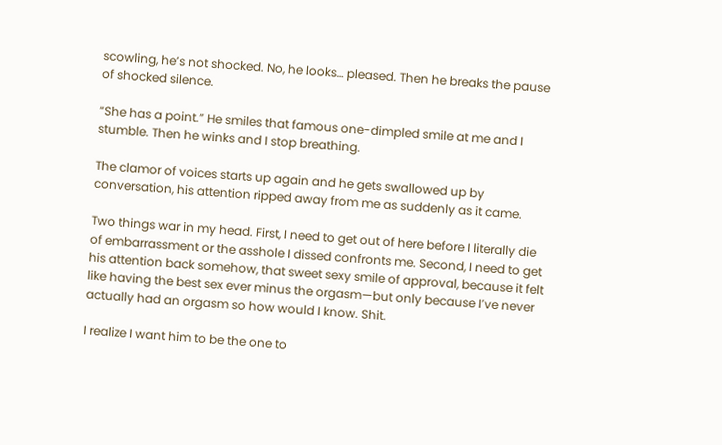scowling, he’s not shocked. No, he looks… pleased. Then he breaks the pause of shocked silence.

“She has a point.” He smiles that famous one-dimpled smile at me and I stumble. Then he winks and I stop breathing.

The clamor of voices starts up again and he gets swallowed up by conversation, his attention ripped away from me as suddenly as it came.

Two things war in my head. First, I need to get out of here before I literally die of embarrassment or the asshole I dissed confronts me. Second, I need to get his attention back somehow, that sweet sexy smile of approval, because it felt like having the best sex ever minus the orgasm—but only because I’ve never actually had an orgasm so how would I know. Shit.

I realize I want him to be the one to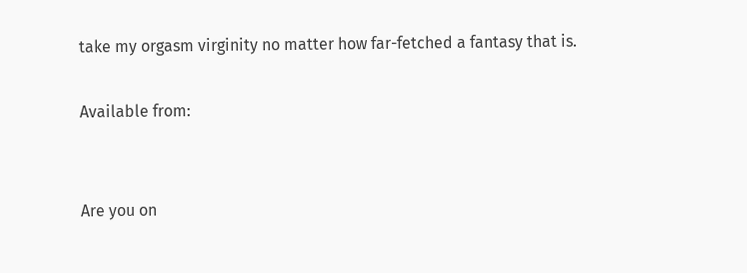take my orgasm virginity no matter how far-fetched a fantasy that is.

Available from:


Are you on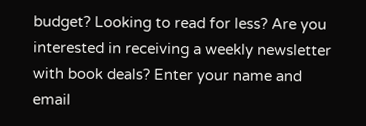budget? Looking to read for less? Are you interested in receiving a weekly newsletter with book deals? Enter your name and email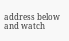address below and watch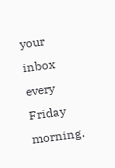your inbox every Friday morning.